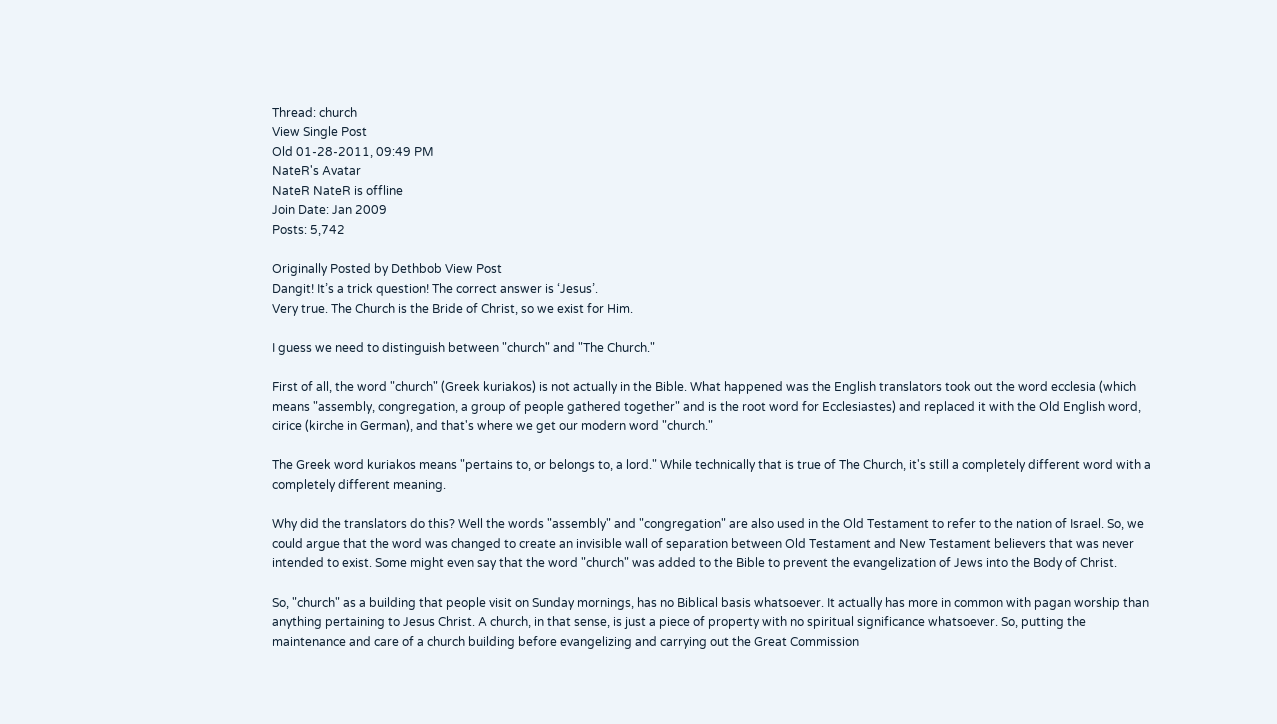Thread: church
View Single Post
Old 01-28-2011, 09:49 PM
NateR's Avatar
NateR NateR is offline
Join Date: Jan 2009
Posts: 5,742

Originally Posted by Dethbob View Post
Dangit! It’s a trick question! The correct answer is ‘Jesus’.
Very true. The Church is the Bride of Christ, so we exist for Him.

I guess we need to distinguish between "church" and "The Church."

First of all, the word "church" (Greek kuriakos) is not actually in the Bible. What happened was the English translators took out the word ecclesia (which means "assembly, congregation, a group of people gathered together" and is the root word for Ecclesiastes) and replaced it with the Old English word, cirice (kirche in German), and that's where we get our modern word "church."

The Greek word kuriakos means "pertains to, or belongs to, a lord." While technically that is true of The Church, it's still a completely different word with a completely different meaning.

Why did the translators do this? Well the words "assembly" and "congregation" are also used in the Old Testament to refer to the nation of Israel. So, we could argue that the word was changed to create an invisible wall of separation between Old Testament and New Testament believers that was never intended to exist. Some might even say that the word "church" was added to the Bible to prevent the evangelization of Jews into the Body of Christ.

So, "church" as a building that people visit on Sunday mornings, has no Biblical basis whatsoever. It actually has more in common with pagan worship than anything pertaining to Jesus Christ. A church, in that sense, is just a piece of property with no spiritual significance whatsoever. So, putting the maintenance and care of a church building before evangelizing and carrying out the Great Commission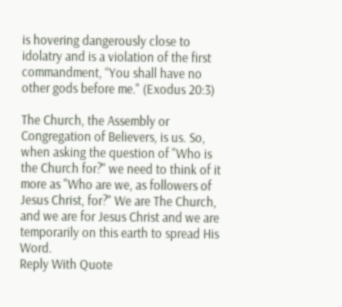is hovering dangerously close to idolatry and is a violation of the first commandment, “You shall have no other gods before me." (Exodus 20:3)

The Church, the Assembly or Congregation of Believers, is us. So, when asking the question of "Who is the Church for?" we need to think of it more as "Who are we, as followers of Jesus Christ, for?" We are The Church, and we are for Jesus Christ and we are temporarily on this earth to spread His Word.
Reply With Quote